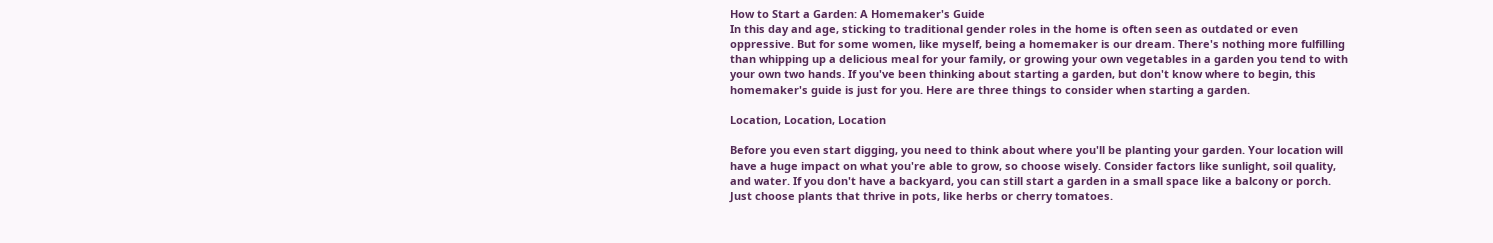How to Start a Garden: A Homemaker's Guide
In this day and age, sticking to traditional gender roles in the home is often seen as outdated or even oppressive. But for some women, like myself, being a homemaker is our dream. There's nothing more fulfilling than whipping up a delicious meal for your family, or growing your own vegetables in a garden you tend to with your own two hands. If you've been thinking about starting a garden, but don't know where to begin, this homemaker's guide is just for you. Here are three things to consider when starting a garden.

Location, Location, Location

Before you even start digging, you need to think about where you'll be planting your garden. Your location will have a huge impact on what you're able to grow, so choose wisely. Consider factors like sunlight, soil quality, and water. If you don't have a backyard, you can still start a garden in a small space like a balcony or porch. Just choose plants that thrive in pots, like herbs or cherry tomatoes.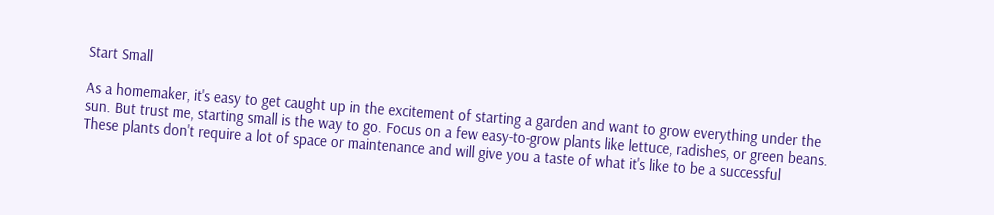Start Small

As a homemaker, it's easy to get caught up in the excitement of starting a garden and want to grow everything under the sun. But trust me, starting small is the way to go. Focus on a few easy-to-grow plants like lettuce, radishes, or green beans. These plants don't require a lot of space or maintenance and will give you a taste of what it's like to be a successful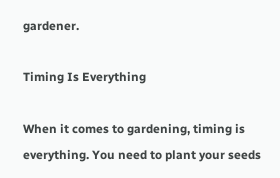gardener.

Timing Is Everything

When it comes to gardening, timing is everything. You need to plant your seeds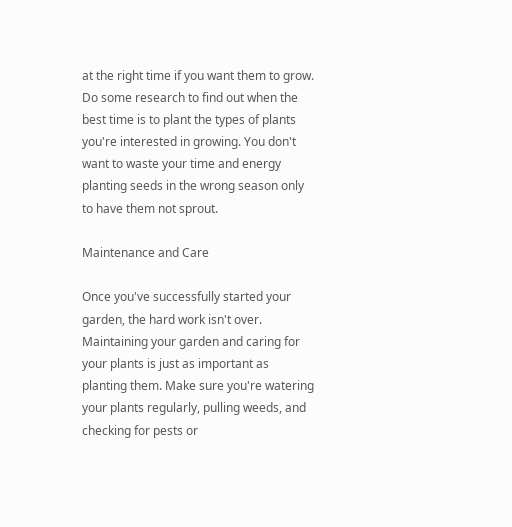at the right time if you want them to grow. Do some research to find out when the best time is to plant the types of plants you're interested in growing. You don't want to waste your time and energy planting seeds in the wrong season only to have them not sprout.

Maintenance and Care

Once you've successfully started your garden, the hard work isn't over. Maintaining your garden and caring for your plants is just as important as planting them. Make sure you're watering your plants regularly, pulling weeds, and checking for pests or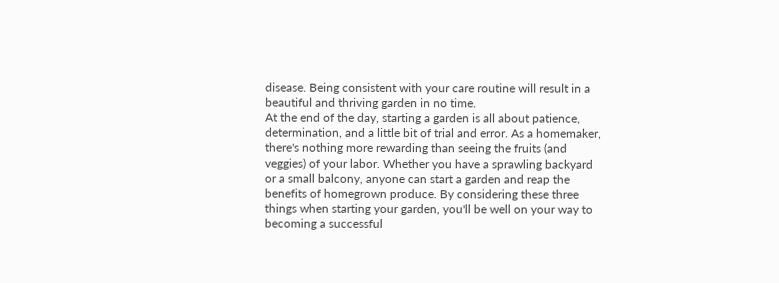disease. Being consistent with your care routine will result in a beautiful and thriving garden in no time.
At the end of the day, starting a garden is all about patience, determination, and a little bit of trial and error. As a homemaker, there's nothing more rewarding than seeing the fruits (and veggies) of your labor. Whether you have a sprawling backyard or a small balcony, anyone can start a garden and reap the benefits of homegrown produce. By considering these three things when starting your garden, you'll be well on your way to becoming a successful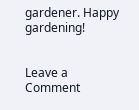gardener. Happy gardening!


Leave a Comment